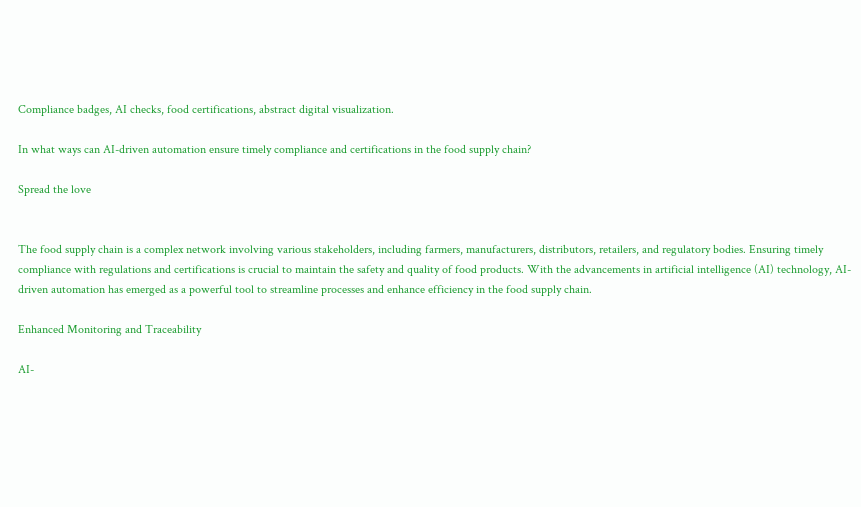Compliance badges, AI checks, food certifications, abstract digital visualization.

In what ways can AI-driven automation ensure timely compliance and certifications in the food supply chain?

Spread the love


The food supply chain is a complex network involving various stakeholders, including farmers, manufacturers, distributors, retailers, and regulatory bodies. Ensuring timely compliance with regulations and certifications is crucial to maintain the safety and quality of food products. With the advancements in artificial intelligence (AI) technology, AI-driven automation has emerged as a powerful tool to streamline processes and enhance efficiency in the food supply chain.

Enhanced Monitoring and Traceability

AI-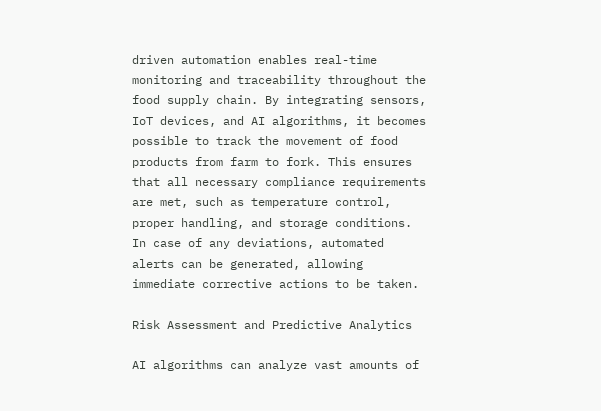driven automation enables real-time monitoring and traceability throughout the food supply chain. By integrating sensors, IoT devices, and AI algorithms, it becomes possible to track the movement of food products from farm to fork. This ensures that all necessary compliance requirements are met, such as temperature control, proper handling, and storage conditions. In case of any deviations, automated alerts can be generated, allowing immediate corrective actions to be taken.

Risk Assessment and Predictive Analytics

AI algorithms can analyze vast amounts of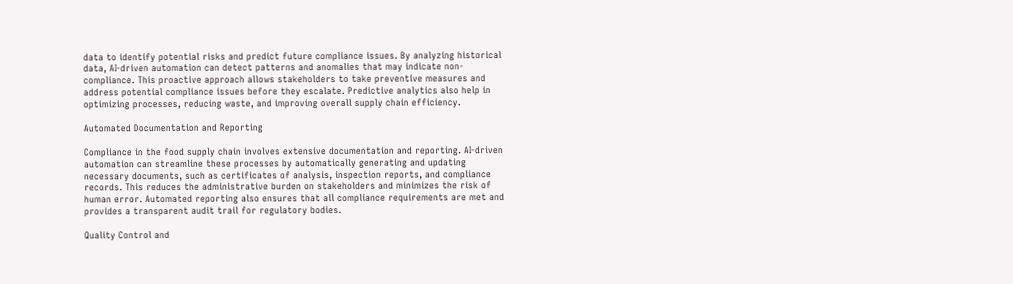data to identify potential risks and predict future compliance issues. By analyzing historical data, AI-driven automation can detect patterns and anomalies that may indicate non-compliance. This proactive approach allows stakeholders to take preventive measures and address potential compliance issues before they escalate. Predictive analytics also help in optimizing processes, reducing waste, and improving overall supply chain efficiency.

Automated Documentation and Reporting

Compliance in the food supply chain involves extensive documentation and reporting. AI-driven automation can streamline these processes by automatically generating and updating necessary documents, such as certificates of analysis, inspection reports, and compliance records. This reduces the administrative burden on stakeholders and minimizes the risk of human error. Automated reporting also ensures that all compliance requirements are met and provides a transparent audit trail for regulatory bodies.

Quality Control and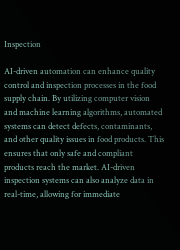Inspection

AI-driven automation can enhance quality control and inspection processes in the food supply chain. By utilizing computer vision and machine learning algorithms, automated systems can detect defects, contaminants, and other quality issues in food products. This ensures that only safe and compliant products reach the market. AI-driven inspection systems can also analyze data in real-time, allowing for immediate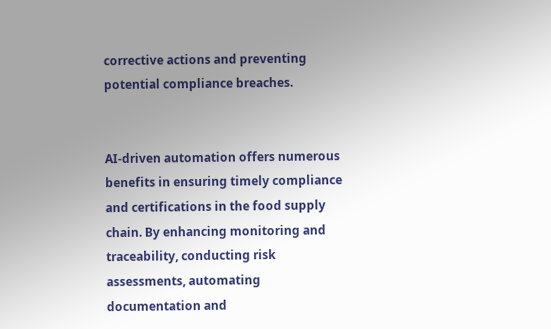corrective actions and preventing potential compliance breaches.


AI-driven automation offers numerous benefits in ensuring timely compliance and certifications in the food supply chain. By enhancing monitoring and traceability, conducting risk assessments, automating documentation and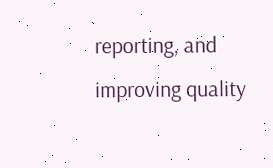reporting, and improving quality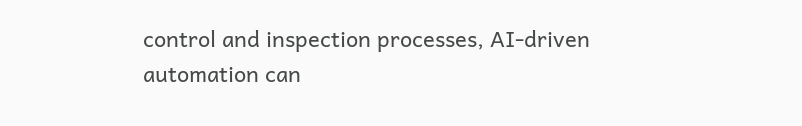control and inspection processes, AI-driven automation can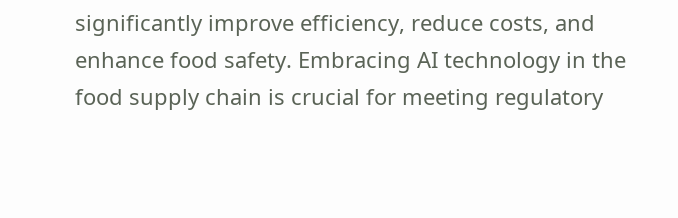significantly improve efficiency, reduce costs, and enhance food safety. Embracing AI technology in the food supply chain is crucial for meeting regulatory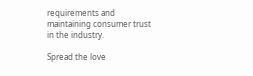requirements and maintaining consumer trust in the industry.

Spread the love